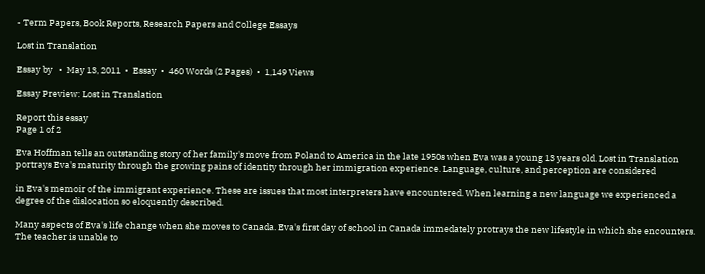- Term Papers, Book Reports, Research Papers and College Essays

Lost in Translation

Essay by   •  May 13, 2011  •  Essay  •  460 Words (2 Pages)  •  1,149 Views

Essay Preview: Lost in Translation

Report this essay
Page 1 of 2

Eva Hoffman tells an outstanding story of her family's move from Poland to America in the late 1950s when Eva was a young 13 years old. Lost in Translation portrays Eva's maturity through the growing pains of identity through her immigration experience. Language, culture, and perception are considered

in Eva's memoir of the immigrant experience. These are issues that most interpreters have encountered. When learning a new language we experienced a degree of the dislocation so eloquently described.

Many aspects of Eva's life change when she moves to Canada. Eva's first day of school in Canada immedately protrays the new lifestyle in which she encounters. The teacher is unable to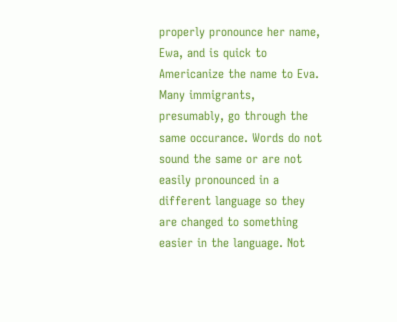properly pronounce her name, Ewa, and is quick to Americanize the name to Eva. Many immigrants, presumably, go through the same occurance. Words do not sound the same or are not easily pronounced in a different language so they are changed to something easier in the language. Not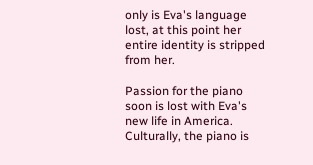only is Eva's language lost, at this point her entire identity is stripped from her.

Passion for the piano soon is lost with Eva's new life in America. Culturally, the piano is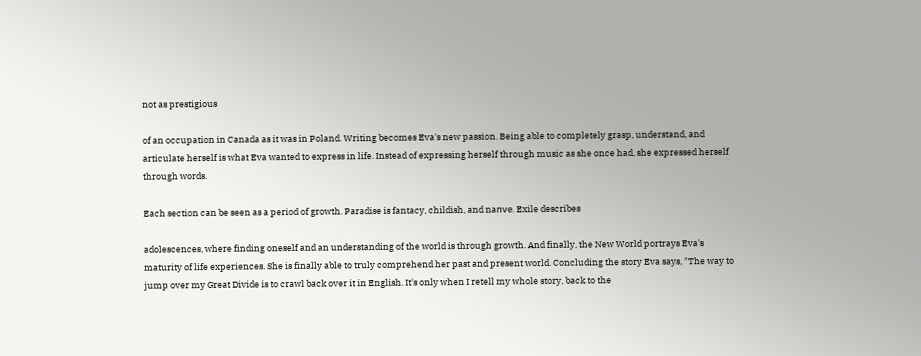not as prestigious

of an occupation in Canada as it was in Poland. Writing becomes Eva's new passion. Being able to completely grasp, understand, and articulate herself is what Eva wanted to express in life. Instead of expressing herself through music as she once had, she expressed herself through words.

Each section can be seen as a period of growth. Paradise is fantacy, childish, and naпve. Exile describes

adolescences, where finding oneself and an understanding of the world is through growth. And finally, the New World portrays Eva's maturity of life experiences. She is finally able to truly comprehend her past and present world. Concluding the story Eva says, "The way to jump over my Great Divide is to crawl back over it in English. It's only when I retell my whole story, back to the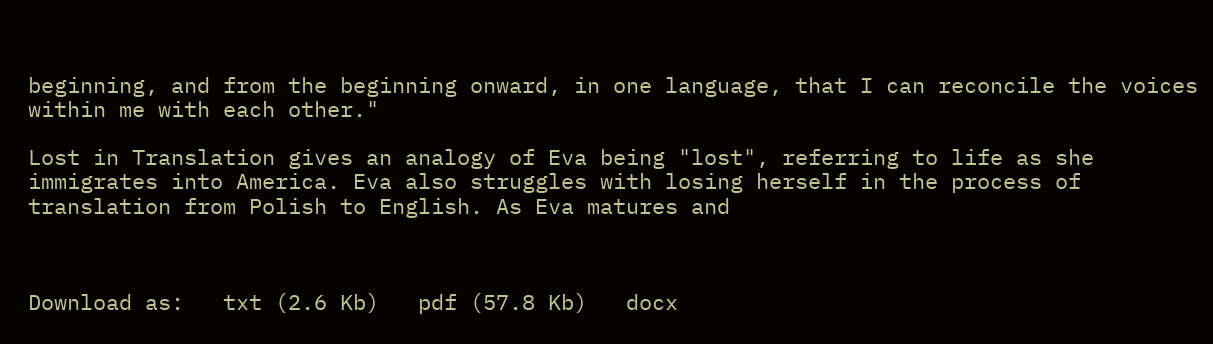beginning, and from the beginning onward, in one language, that I can reconcile the voices within me with each other."

Lost in Translation gives an analogy of Eva being "lost", referring to life as she immigrates into America. Eva also struggles with losing herself in the process of translation from Polish to English. As Eva matures and



Download as:   txt (2.6 Kb)   pdf (57.8 Kb)   docx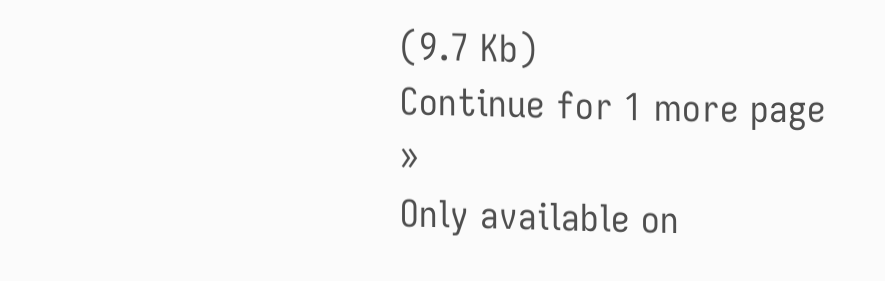(9.7 Kb)
Continue for 1 more page »
Only available on